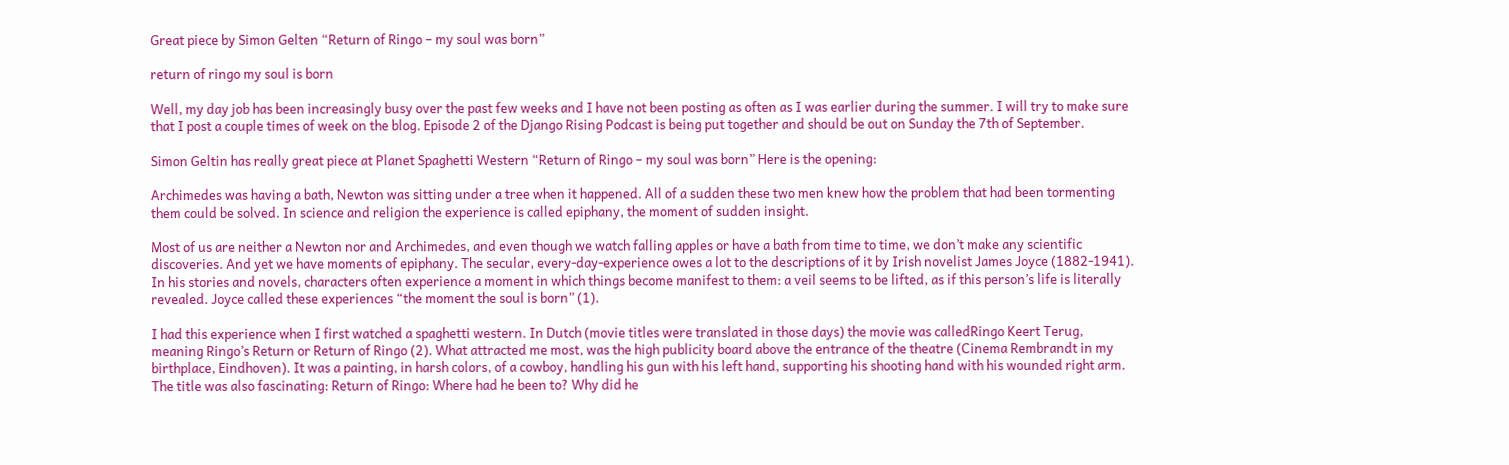Great piece by Simon Gelten “Return of Ringo – my soul was born”

return of ringo my soul is born

Well, my day job has been increasingly busy over the past few weeks and I have not been posting as often as I was earlier during the summer. I will try to make sure that I post a couple times of week on the blog. Episode 2 of the Django Rising Podcast is being put together and should be out on Sunday the 7th of September.

Simon Geltin has really great piece at Planet Spaghetti Western “Return of Ringo – my soul was born” Here is the opening:

Archimedes was having a bath, Newton was sitting under a tree when it happened. All of a sudden these two men knew how the problem that had been tormenting them could be solved. In science and religion the experience is called epiphany, the moment of sudden insight.

Most of us are neither a Newton nor and Archimedes, and even though we watch falling apples or have a bath from time to time, we don’t make any scientific discoveries. And yet we have moments of epiphany. The secular, every-day-experience owes a lot to the descriptions of it by Irish novelist James Joyce (1882-1941). In his stories and novels, characters often experience a moment in which things become manifest to them: a veil seems to be lifted, as if this person’s life is literally revealed. Joyce called these experiences “the moment the soul is born” (1).

I had this experience when I first watched a spaghetti western. In Dutch (movie titles were translated in those days) the movie was calledRingo Keert Terug, meaning Ringo’s Return or Return of Ringo (2). What attracted me most, was the high publicity board above the entrance of the theatre (Cinema Rembrandt in my birthplace, Eindhoven). It was a painting, in harsh colors, of a cowboy, handling his gun with his left hand, supporting his shooting hand with his wounded right arm. The title was also fascinating: Return of Ringo: Where had he been to? Why did he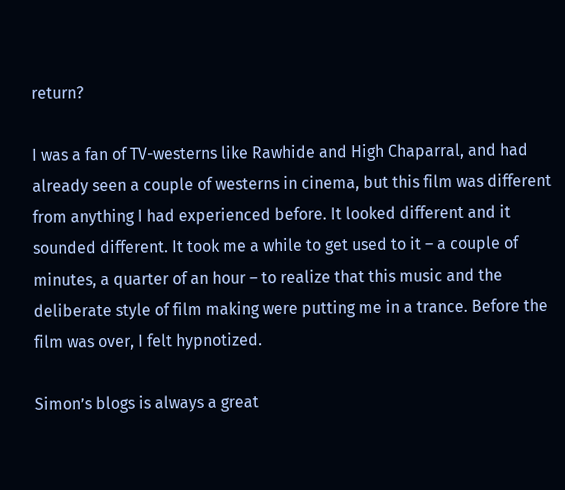return?

I was a fan of TV-westerns like Rawhide and High Chaparral, and had already seen a couple of westerns in cinema, but this film was different from anything I had experienced before. It looked different and it sounded different. It took me a while to get used to it – a couple of minutes, a quarter of an hour – to realize that this music and the deliberate style of film making were putting me in a trance. Before the film was over, I felt hypnotized.

Simon’s blogs is always a great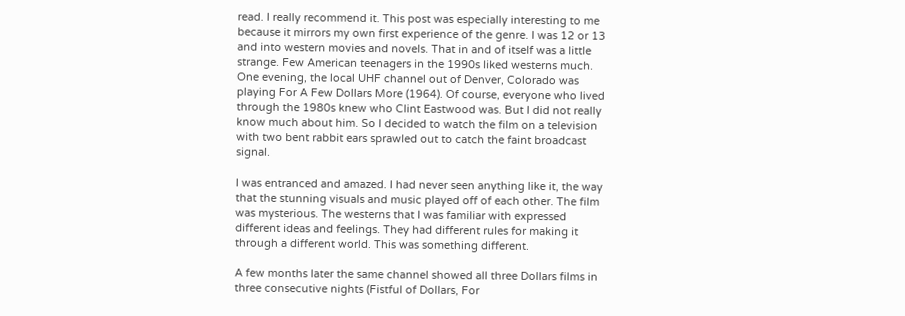read. I really recommend it. This post was especially interesting to me because it mirrors my own first experience of the genre. I was 12 or 13 and into western movies and novels. That in and of itself was a little strange. Few American teenagers in the 1990s liked westerns much. One evening, the local UHF channel out of Denver, Colorado was playing For A Few Dollars More (1964). Of course, everyone who lived through the 1980s knew who Clint Eastwood was. But I did not really know much about him. So I decided to watch the film on a television with two bent rabbit ears sprawled out to catch the faint broadcast signal.

I was entranced and amazed. I had never seen anything like it, the way that the stunning visuals and music played off of each other. The film was mysterious. The westerns that I was familiar with expressed different ideas and feelings. They had different rules for making it through a different world. This was something different.

A few months later the same channel showed all three Dollars films in three consecutive nights (Fistful of Dollars, For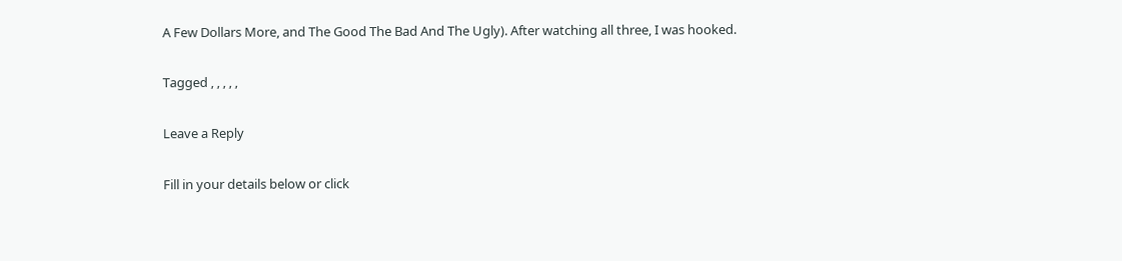A Few Dollars More, and The Good The Bad And The Ugly). After watching all three, I was hooked.

Tagged , , , , ,

Leave a Reply

Fill in your details below or click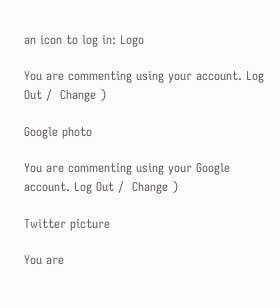an icon to log in: Logo

You are commenting using your account. Log Out /  Change )

Google photo

You are commenting using your Google account. Log Out /  Change )

Twitter picture

You are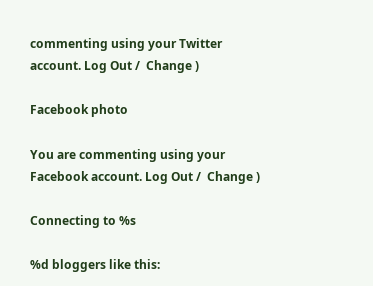commenting using your Twitter account. Log Out /  Change )

Facebook photo

You are commenting using your Facebook account. Log Out /  Change )

Connecting to %s

%d bloggers like this: